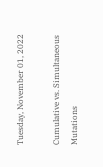Tuesday, November 01, 2022

Cumulative vs. Simultaneous Mutations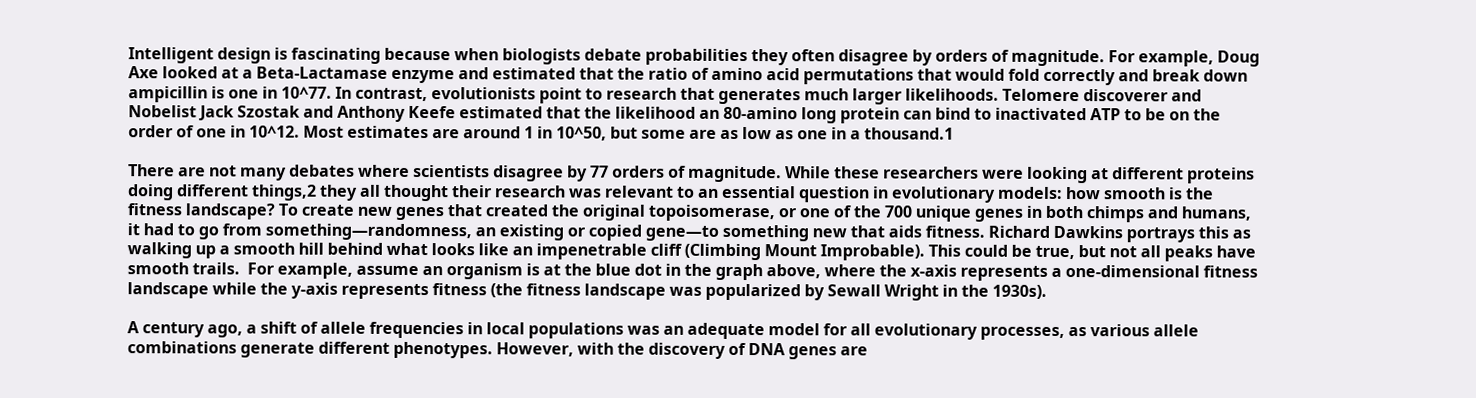Intelligent design is fascinating because when biologists debate probabilities they often disagree by orders of magnitude. For example, Doug Axe looked at a Beta-Lactamase enzyme and estimated that the ratio of amino acid permutations that would fold correctly and break down ampicillin is one in 10^77. In contrast, evolutionists point to research that generates much larger likelihoods. Telomere discoverer and Nobelist Jack Szostak and Anthony Keefe estimated that the likelihood an 80-amino long protein can bind to inactivated ATP to be on the order of one in 10^12. Most estimates are around 1 in 10^50, but some are as low as one in a thousand.1

There are not many debates where scientists disagree by 77 orders of magnitude. While these researchers were looking at different proteins doing different things,2 they all thought their research was relevant to an essential question in evolutionary models: how smooth is the fitness landscape? To create new genes that created the original topoisomerase, or one of the 700 unique genes in both chimps and humans, it had to go from something—randomness, an existing or copied gene—to something new that aids fitness. Richard Dawkins portrays this as walking up a smooth hill behind what looks like an impenetrable cliff (Climbing Mount Improbable). This could be true, but not all peaks have smooth trails.  For example, assume an organism is at the blue dot in the graph above, where the x-axis represents a one-dimensional fitness landscape while the y-axis represents fitness (the fitness landscape was popularized by Sewall Wright in the 1930s).

A century ago, a shift of allele frequencies in local populations was an adequate model for all evolutionary processes, as various allele combinations generate different phenotypes. However, with the discovery of DNA genes are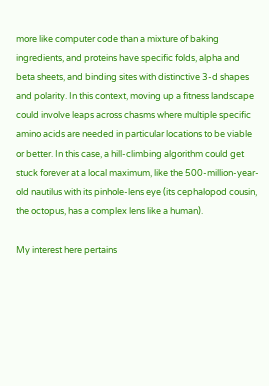more like computer code than a mixture of baking ingredients, and proteins have specific folds, alpha and beta sheets, and binding sites with distinctive 3-d shapes and polarity. In this context, moving up a fitness landscape could involve leaps across chasms where multiple specific amino acids are needed in particular locations to be viable or better. In this case, a hill-climbing algorithm could get stuck forever at a local maximum, like the 500-million-year-old nautilus with its pinhole-lens eye (its cephalopod cousin, the octopus, has a complex lens like a human).

My interest here pertains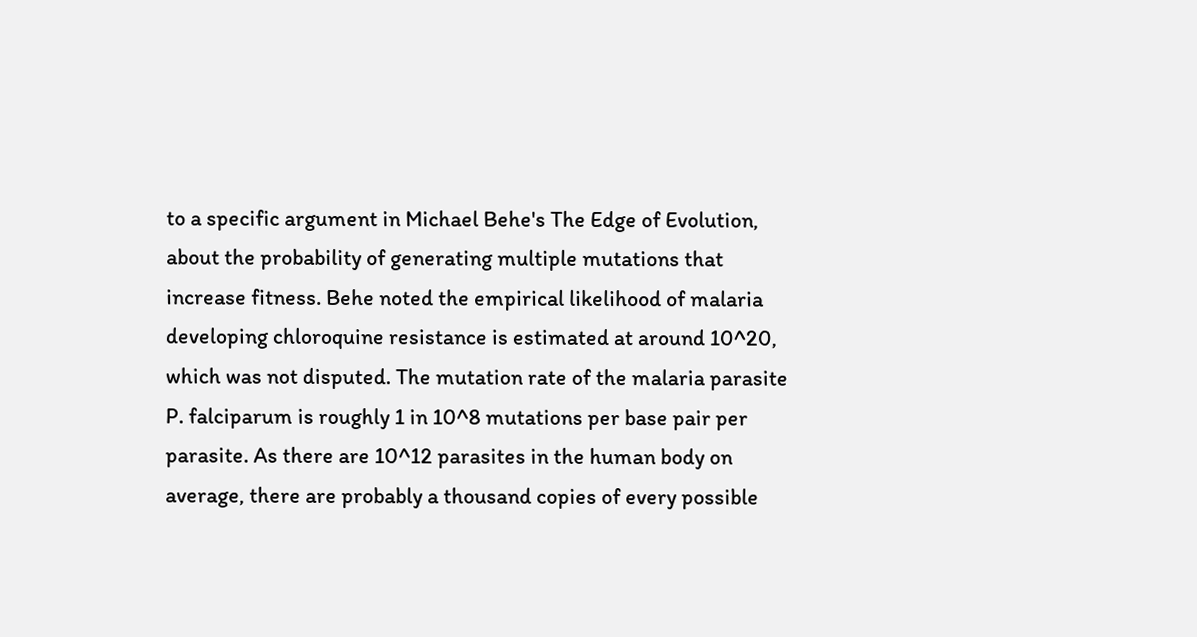to a specific argument in Michael Behe's The Edge of Evolution, about the probability of generating multiple mutations that increase fitness. Behe noted the empirical likelihood of malaria developing chloroquine resistance is estimated at around 10^20, which was not disputed. The mutation rate of the malaria parasite P. falciparum is roughly 1 in 10^8 mutations per base pair per parasite. As there are 10^12 parasites in the human body on average, there are probably a thousand copies of every possible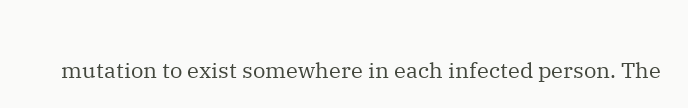mutation to exist somewhere in each infected person. The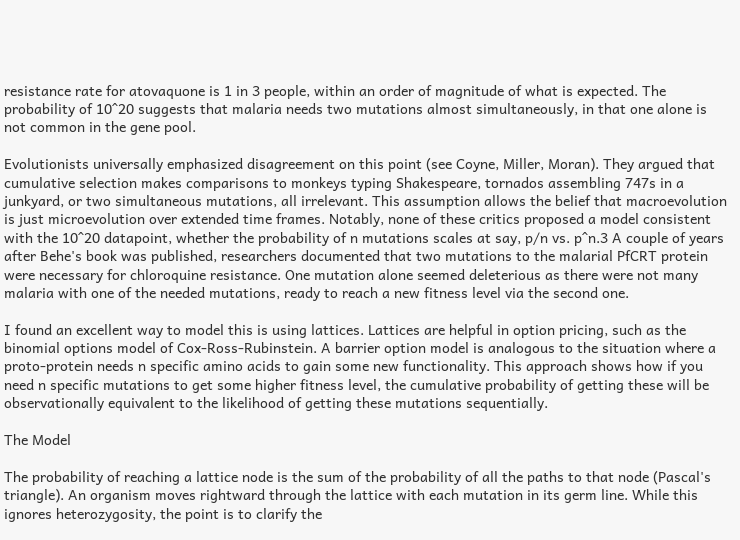resistance rate for atovaquone is 1 in 3 people, within an order of magnitude of what is expected. The probability of 10^20 suggests that malaria needs two mutations almost simultaneously, in that one alone is not common in the gene pool.

Evolutionists universally emphasized disagreement on this point (see Coyne, Miller, Moran). They argued that cumulative selection makes comparisons to monkeys typing Shakespeare, tornados assembling 747s in a junkyard, or two simultaneous mutations, all irrelevant. This assumption allows the belief that macroevolution is just microevolution over extended time frames. Notably, none of these critics proposed a model consistent with the 10^20 datapoint, whether the probability of n mutations scales at say, p/n vs. p^n.3 A couple of years after Behe's book was published, researchers documented that two mutations to the malarial PfCRT protein were necessary for chloroquine resistance. One mutation alone seemed deleterious as there were not many malaria with one of the needed mutations, ready to reach a new fitness level via the second one.

I found an excellent way to model this is using lattices. Lattices are helpful in option pricing, such as the binomial options model of Cox-Ross-Rubinstein. A barrier option model is analogous to the situation where a proto-protein needs n specific amino acids to gain some new functionality. This approach shows how if you need n specific mutations to get some higher fitness level, the cumulative probability of getting these will be observationally equivalent to the likelihood of getting these mutations sequentially.

The Model

The probability of reaching a lattice node is the sum of the probability of all the paths to that node (Pascal's triangle). An organism moves rightward through the lattice with each mutation in its germ line. While this ignores heterozygosity, the point is to clarify the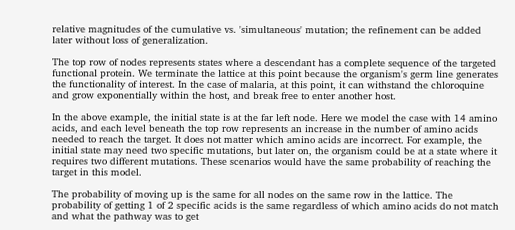relative magnitudes of the cumulative vs. 'simultaneous' mutation; the refinement can be added later without loss of generalization.

The top row of nodes represents states where a descendant has a complete sequence of the targeted functional protein. We terminate the lattice at this point because the organism's germ line generates the functionality of interest. In the case of malaria, at this point, it can withstand the chloroquine and grow exponentially within the host, and break free to enter another host.

In the above example, the initial state is at the far left node. Here we model the case with 14 amino acids, and each level beneath the top row represents an increase in the number of amino acids needed to reach the target. It does not matter which amino acids are incorrect. For example, the initial state may need two specific mutations, but later on, the organism could be at a state where it requires two different mutations. These scenarios would have the same probability of reaching the target in this model.

The probability of moving up is the same for all nodes on the same row in the lattice. The probability of getting 1 of 2 specific acids is the same regardless of which amino acids do not match and what the pathway was to get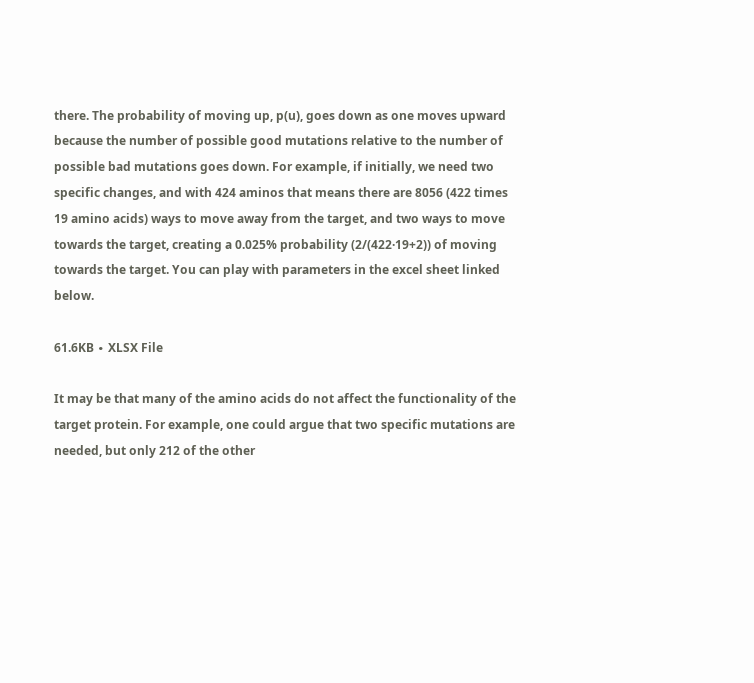there. The probability of moving up, p(u), goes down as one moves upward because the number of possible good mutations relative to the number of possible bad mutations goes down. For example, if initially, we need two specific changes, and with 424 aminos that means there are 8056 (422 times 19 amino acids) ways to move away from the target, and two ways to move towards the target, creating a 0.025% probability (2/(422·19+2)) of moving towards the target. You can play with parameters in the excel sheet linked below.

61.6KB ∙ XLSX File

It may be that many of the amino acids do not affect the functionality of the target protein. For example, one could argue that two specific mutations are needed, but only 212 of the other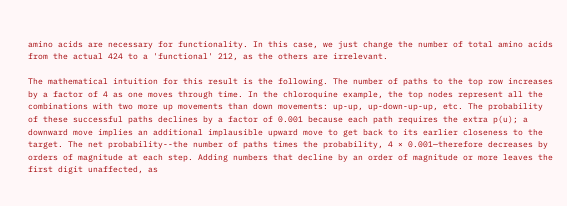amino acids are necessary for functionality. In this case, we just change the number of total amino acids from the actual 424 to a 'functional' 212, as the others are irrelevant.

The mathematical intuition for this result is the following. The number of paths to the top row increases by a factor of 4 as one moves through time. In the chloroquine example, the top nodes represent all the combinations with two more up movements than down movements: up-up, up-down-up-up, etc. The probability of these successful paths declines by a factor of 0.001 because each path requires the extra p(u); a downward move implies an additional implausible upward move to get back to its earlier closeness to the target. The net probability--the number of paths times the probability, 4 × 0.001—therefore decreases by orders of magnitude at each step. Adding numbers that decline by an order of magnitude or more leaves the first digit unaffected, as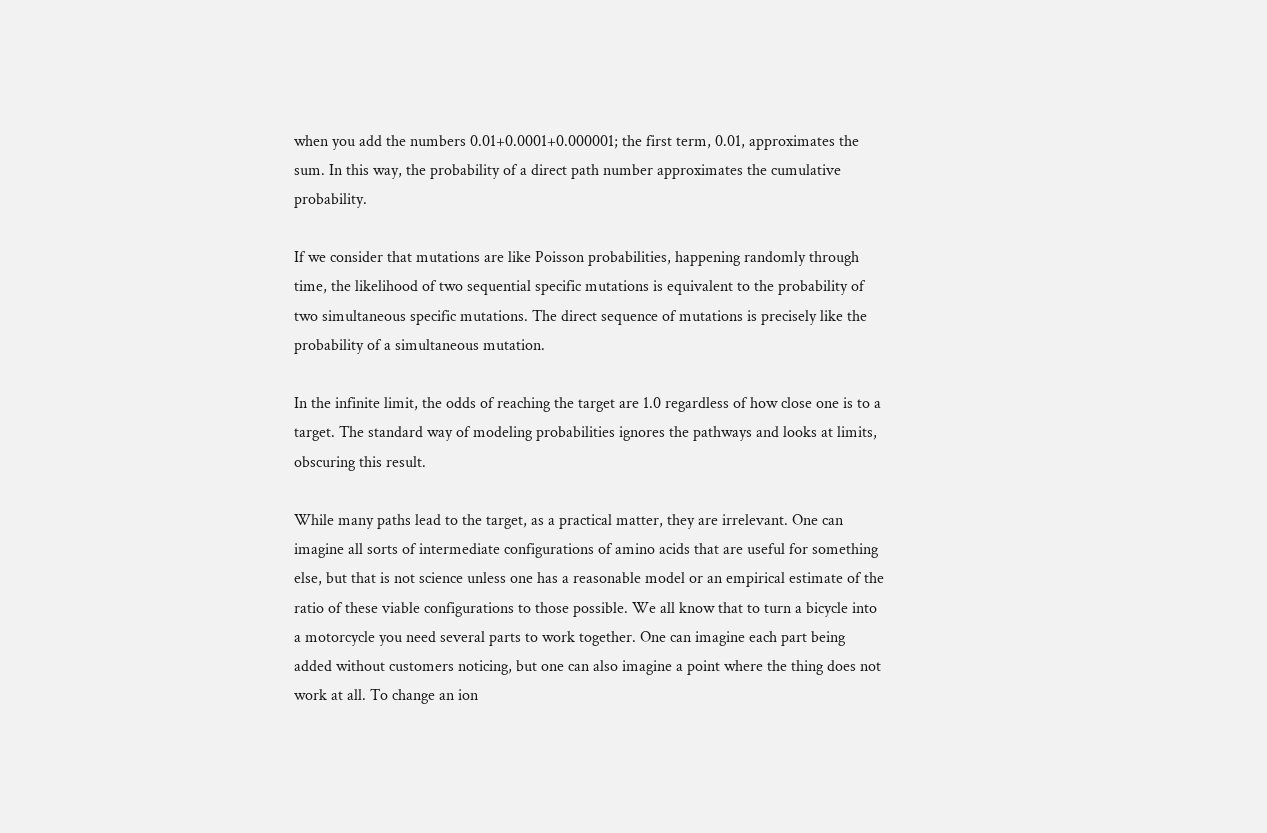when you add the numbers 0.01+0.0001+0.000001; the first term, 0.01, approximates the sum. In this way, the probability of a direct path number approximates the cumulative probability.

If we consider that mutations are like Poisson probabilities, happening randomly through time, the likelihood of two sequential specific mutations is equivalent to the probability of two simultaneous specific mutations. The direct sequence of mutations is precisely like the probability of a simultaneous mutation.

In the infinite limit, the odds of reaching the target are 1.0 regardless of how close one is to a target. The standard way of modeling probabilities ignores the pathways and looks at limits, obscuring this result.

While many paths lead to the target, as a practical matter, they are irrelevant. One can imagine all sorts of intermediate configurations of amino acids that are useful for something else, but that is not science unless one has a reasonable model or an empirical estimate of the ratio of these viable configurations to those possible. We all know that to turn a bicycle into a motorcycle you need several parts to work together. One can imagine each part being added without customers noticing, but one can also imagine a point where the thing does not work at all. To change an ion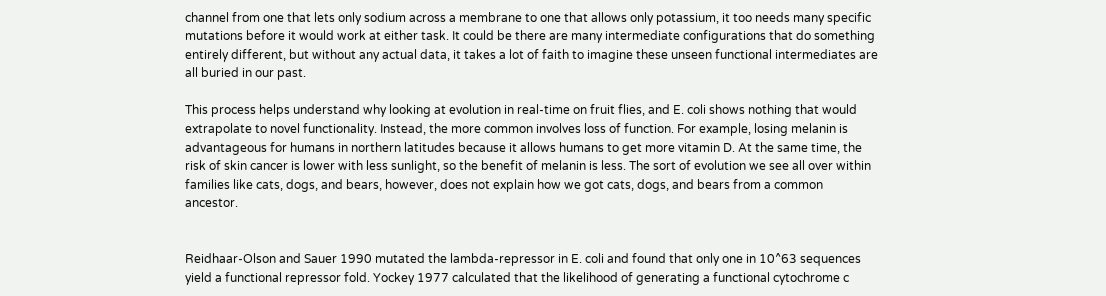channel from one that lets only sodium across a membrane to one that allows only potassium, it too needs many specific mutations before it would work at either task. It could be there are many intermediate configurations that do something entirely different, but without any actual data, it takes a lot of faith to imagine these unseen functional intermediates are all buried in our past.

This process helps understand why looking at evolution in real-time on fruit flies, and E. coli shows nothing that would extrapolate to novel functionality. Instead, the more common involves loss of function. For example, losing melanin is advantageous for humans in northern latitudes because it allows humans to get more vitamin D. At the same time, the risk of skin cancer is lower with less sunlight, so the benefit of melanin is less. The sort of evolution we see all over within families like cats, dogs, and bears, however, does not explain how we got cats, dogs, and bears from a common ancestor.


Reidhaar-Olson and Sauer 1990 mutated the lambda-repressor in E. coli and found that only one in 10^63 sequences yield a functional repressor fold. Yockey 1977 calculated that the likelihood of generating a functional cytochrome c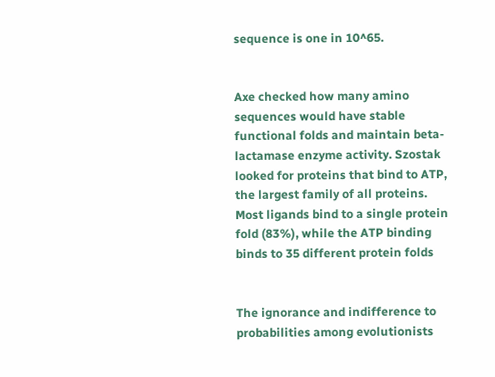sequence is one in 10^65.


Axe checked how many amino sequences would have stable functional folds and maintain beta-lactamase enzyme activity. Szostak looked for proteins that bind to ATP, the largest family of all proteins. Most ligands bind to a single protein fold (83%), while the ATP binding binds to 35 different protein folds


The ignorance and indifference to probabilities among evolutionists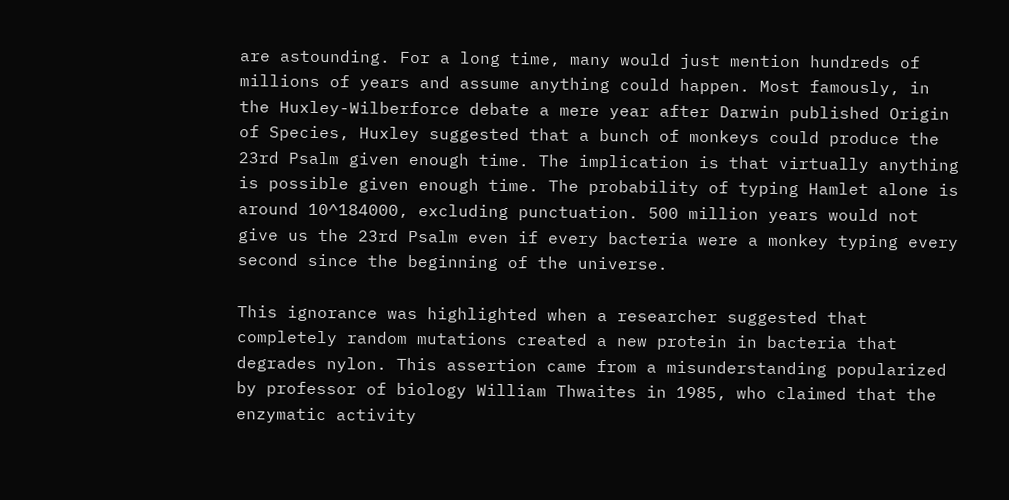are astounding. For a long time, many would just mention hundreds of millions of years and assume anything could happen. Most famously, in the Huxley-Wilberforce debate a mere year after Darwin published Origin of Species, Huxley suggested that a bunch of monkeys could produce the 23rd Psalm given enough time. The implication is that virtually anything is possible given enough time. The probability of typing Hamlet alone is around 10^184000, excluding punctuation. 500 million years would not give us the 23rd Psalm even if every bacteria were a monkey typing every second since the beginning of the universe.

This ignorance was highlighted when a researcher suggested that completely random mutations created a new protein in bacteria that degrades nylon. This assertion came from a misunderstanding popularized by professor of biology William Thwaites in 1985, who claimed that the enzymatic activity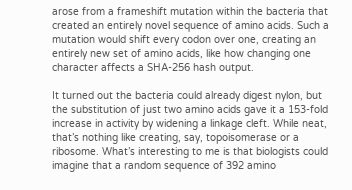arose from a frameshift mutation within the bacteria that created an entirely novel sequence of amino acids. Such a mutation would shift every codon over one, creating an entirely new set of amino acids, like how changing one character affects a SHA-256 hash output.

It turned out the bacteria could already digest nylon, but the substitution of just two amino acids gave it a 153-fold increase in activity by widening a linkage cleft. While neat, that’s nothing like creating, say, topoisomerase or a ribosome. What’s interesting to me is that biologists could imagine that a random sequence of 392 amino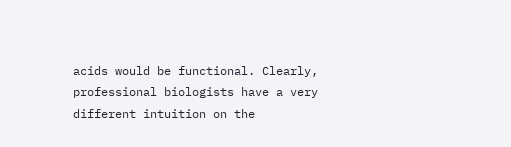acids would be functional. Clearly, professional biologists have a very different intuition on the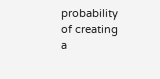probability of creating a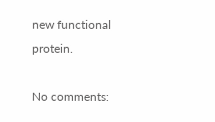new functional protein.

No comments: